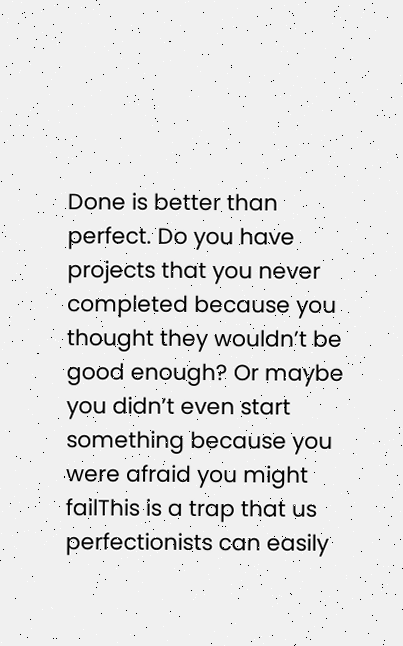Done is better than perfect. Do you have projects that you never completed because you thought they wouldn’t be good enough? Or maybe you didn’t even start something because you were afraid you might failThis is a trap that us perfectionists can easily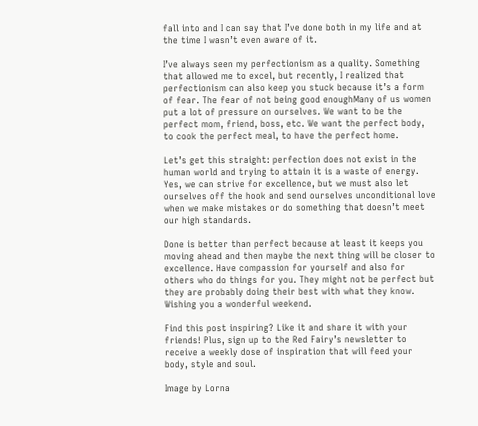fall into and I can say that I’ve done both in my life and at the time I wasn’t even aware of it.

I’ve always seen my perfectionism as a quality. Something that allowed me to excel, but recently, I realized that perfectionism can also keep you stuck because it’s a form of fear. The fear of not being good enoughMany of us women put a lot of pressure on ourselves. We want to be the perfect mom, friend, boss, etc. We want the perfect body, to cook the perfect meal, to have the perfect home.

Let’s get this straight: perfection does not exist in the human world and trying to attain it is a waste of energy. Yes, we can strive for excellence, but we must also let ourselves off the hook and send ourselves unconditional love when we make mistakes or do something that doesn’t meet our high standards.

Done is better than perfect because at least it keeps you moving ahead and then maybe the next thing will be closer to excellence. Have compassion for yourself and also for others who do things for you. They might not be perfect but they are probably doing their best with what they know. Wishing you a wonderful weekend.

Find this post inspiring? Like it and share it with your friends! Plus, sign up to the Red Fairy’s newsletter to receive a weekly dose of inspiration that will feed your body, style and soul.

Image by Lorna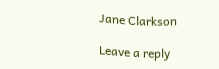Jane Clarkson

Leave a reply